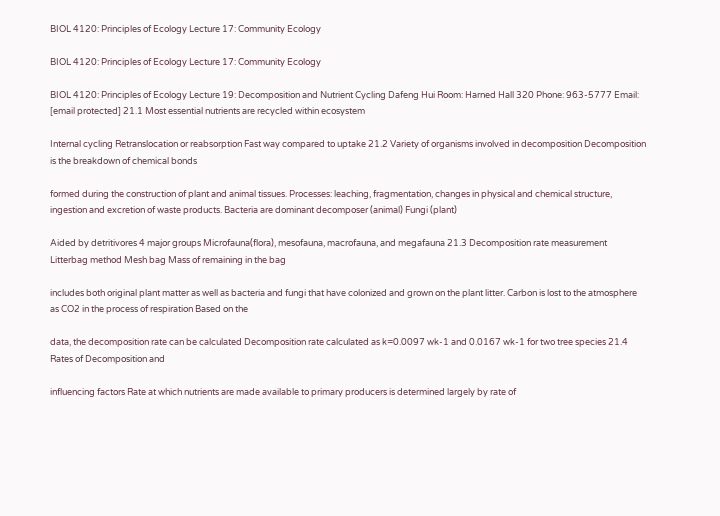BIOL 4120: Principles of Ecology Lecture 17: Community Ecology

BIOL 4120: Principles of Ecology Lecture 17: Community Ecology

BIOL 4120: Principles of Ecology Lecture 19: Decomposition and Nutrient Cycling Dafeng Hui Room: Harned Hall 320 Phone: 963-5777 Email: [email protected] 21.1 Most essential nutrients are recycled within ecosystem

Internal cycling Retranslocation or reabsorption Fast way compared to uptake 21.2 Variety of organisms involved in decomposition Decomposition is the breakdown of chemical bonds

formed during the construction of plant and animal tissues. Processes: leaching, fragmentation, changes in physical and chemical structure, ingestion and excretion of waste products. Bacteria are dominant decomposer (animal) Fungi (plant)

Aided by detritivores 4 major groups Microfauna(flora), mesofauna, macrofauna, and megafauna 21.3 Decomposition rate measurement Litterbag method Mesh bag Mass of remaining in the bag

includes both original plant matter as well as bacteria and fungi that have colonized and grown on the plant litter. Carbon is lost to the atmosphere as CO2 in the process of respiration Based on the

data, the decomposition rate can be calculated Decomposition rate calculated as k=0.0097 wk-1 and 0.0167 wk-1 for two tree species 21.4 Rates of Decomposition and

influencing factors Rate at which nutrients are made available to primary producers is determined largely by rate of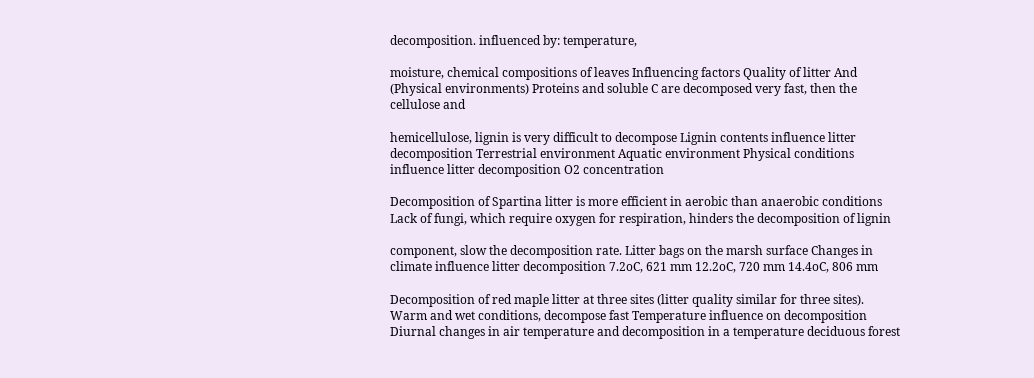decomposition. influenced by: temperature,

moisture, chemical compositions of leaves Influencing factors Quality of litter And (Physical environments) Proteins and soluble C are decomposed very fast, then the cellulose and

hemicellulose, lignin is very difficult to decompose Lignin contents influence litter decomposition Terrestrial environment Aquatic environment Physical conditions influence litter decomposition O2 concentration

Decomposition of Spartina litter is more efficient in aerobic than anaerobic conditions Lack of fungi, which require oxygen for respiration, hinders the decomposition of lignin

component, slow the decomposition rate. Litter bags on the marsh surface Changes in climate influence litter decomposition 7.2oC, 621 mm 12.2oC, 720 mm 14.4oC, 806 mm

Decomposition of red maple litter at three sites (litter quality similar for three sites). Warm and wet conditions, decompose fast Temperature influence on decomposition Diurnal changes in air temperature and decomposition in a temperature deciduous forest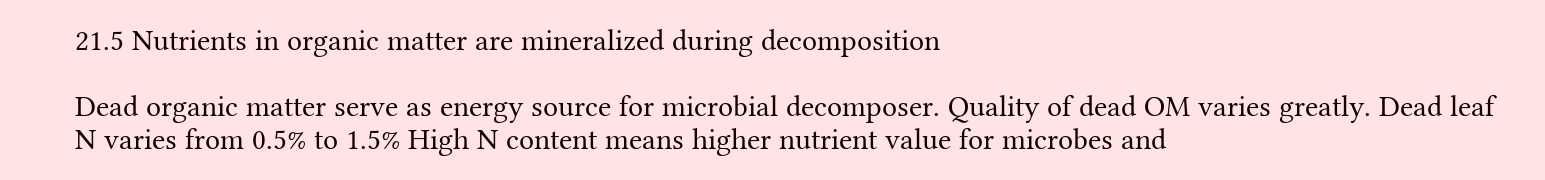21.5 Nutrients in organic matter are mineralized during decomposition

Dead organic matter serve as energy source for microbial decomposer. Quality of dead OM varies greatly. Dead leaf N varies from 0.5% to 1.5% High N content means higher nutrient value for microbes and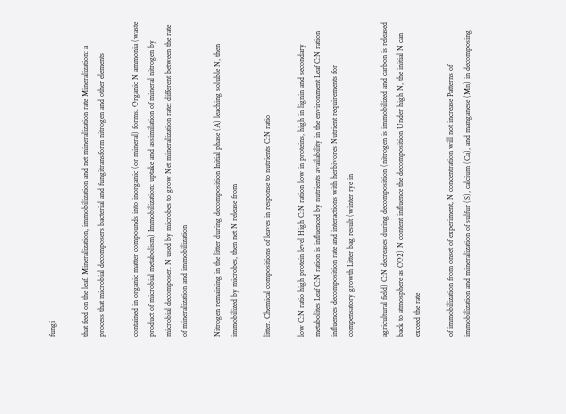fungi

that feed on the leaf. Mineralization, immobilization and net mineralization rate Mineralization: a process that microbial decomposers bacterial and fungitransform nitrogen and other elements

contained in organic matter compounds into inorganic (or mineral) forms. Organic N ammonia (waste product of microbial metabolism) Immobilization: uptake and assimilation of mineral nitrogen by microbial decomposer. N used by microbes to grow Net mineralization rate: different between the rate of mineralization and immobilization

Nitrogen remaining in the litter during decomposition Initial phase (A) leaching soluble N, then immobilized by microbes, then net N release from

litter. Chemical compositions of leaves in response to nutrients C:N ratio

low C:N ratio high protein level High C:N ration low in proteins, high in lignin and secondary metabolites Leaf C:N ration is influenced by nutrients availability in the environment Leaf C:N ration influences decomposition rate and interactions with herbivores Nutrient requirements for compensatory growth Litter bag result (winter rye in

agricultural field) C:N decreases during decomposition (nitrogen is immobilized and carbon is released back to atmosphere as CO2) N content influence the decomposition Under high N, the initial N can exceed the rate

of immobilization from onset of experiment, N concentration will not increase Patterns of immobilization and mineralization of sulfur (S), calcium (Ca), and manganese (Mn) in decomposing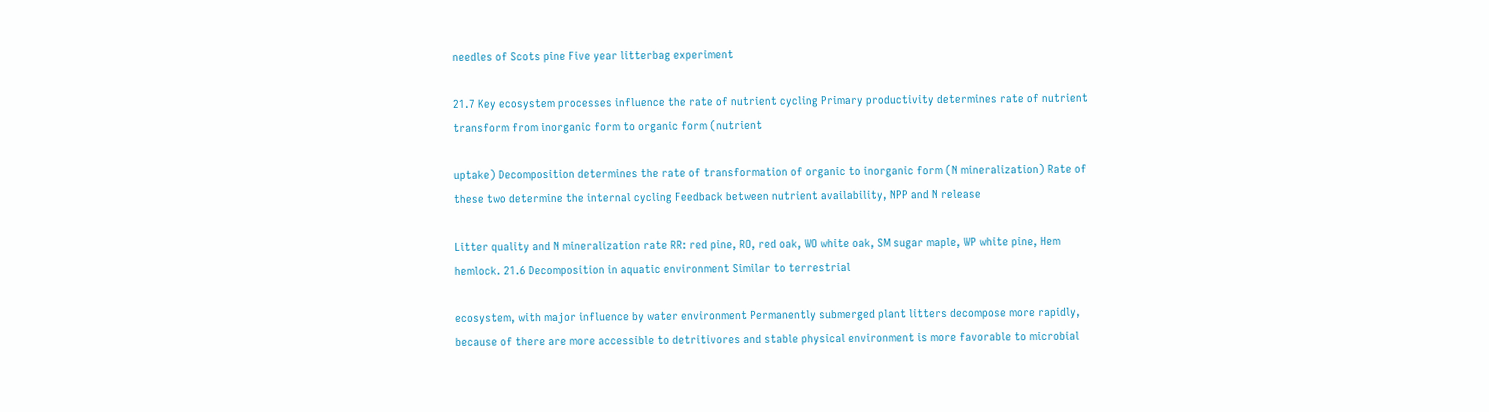needles of Scots pine Five year litterbag experiment

21.7 Key ecosystem processes influence the rate of nutrient cycling Primary productivity determines rate of nutrient transform from inorganic form to organic form (nutrient

uptake) Decomposition determines the rate of transformation of organic to inorganic form (N mineralization) Rate of these two determine the internal cycling Feedback between nutrient availability, NPP and N release

Litter quality and N mineralization rate RR: red pine, RO, red oak, WO white oak, SM sugar maple, WP white pine, Hem hemlock. 21.6 Decomposition in aquatic environment Similar to terrestrial

ecosystem, with major influence by water environment Permanently submerged plant litters decompose more rapidly, because of there are more accessible to detritivores and stable physical environment is more favorable to microbial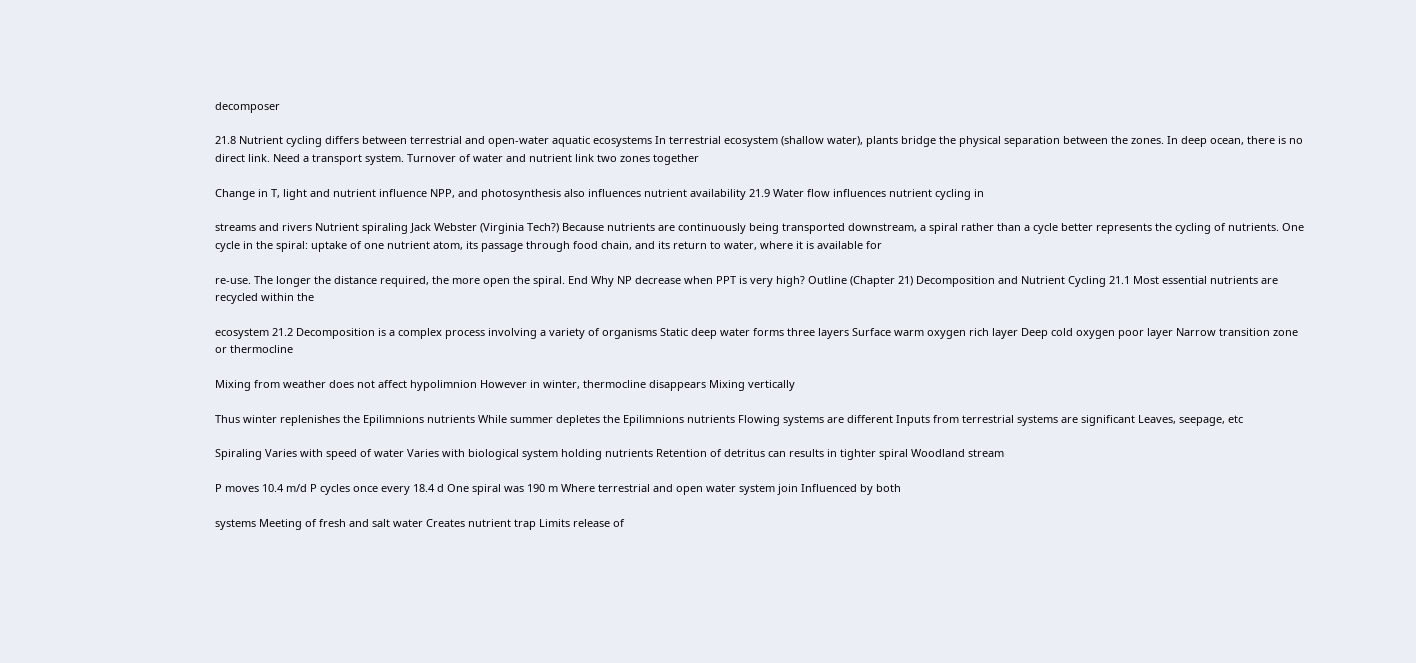decomposer

21.8 Nutrient cycling differs between terrestrial and open-water aquatic ecosystems In terrestrial ecosystem (shallow water), plants bridge the physical separation between the zones. In deep ocean, there is no direct link. Need a transport system. Turnover of water and nutrient link two zones together

Change in T, light and nutrient influence NPP, and photosynthesis also influences nutrient availability 21.9 Water flow influences nutrient cycling in

streams and rivers Nutrient spiraling Jack Webster (Virginia Tech?) Because nutrients are continuously being transported downstream, a spiral rather than a cycle better represents the cycling of nutrients. One cycle in the spiral: uptake of one nutrient atom, its passage through food chain, and its return to water, where it is available for

re-use. The longer the distance required, the more open the spiral. End Why NP decrease when PPT is very high? Outline (Chapter 21) Decomposition and Nutrient Cycling 21.1 Most essential nutrients are recycled within the

ecosystem 21.2 Decomposition is a complex process involving a variety of organisms Static deep water forms three layers Surface warm oxygen rich layer Deep cold oxygen poor layer Narrow transition zone or thermocline

Mixing from weather does not affect hypolimnion However in winter, thermocline disappears Mixing vertically

Thus winter replenishes the Epilimnions nutrients While summer depletes the Epilimnions nutrients Flowing systems are different Inputs from terrestrial systems are significant Leaves, seepage, etc

Spiraling Varies with speed of water Varies with biological system holding nutrients Retention of detritus can results in tighter spiral Woodland stream

P moves 10.4 m/d P cycles once every 18.4 d One spiral was 190 m Where terrestrial and open water system join Influenced by both

systems Meeting of fresh and salt water Creates nutrient trap Limits release of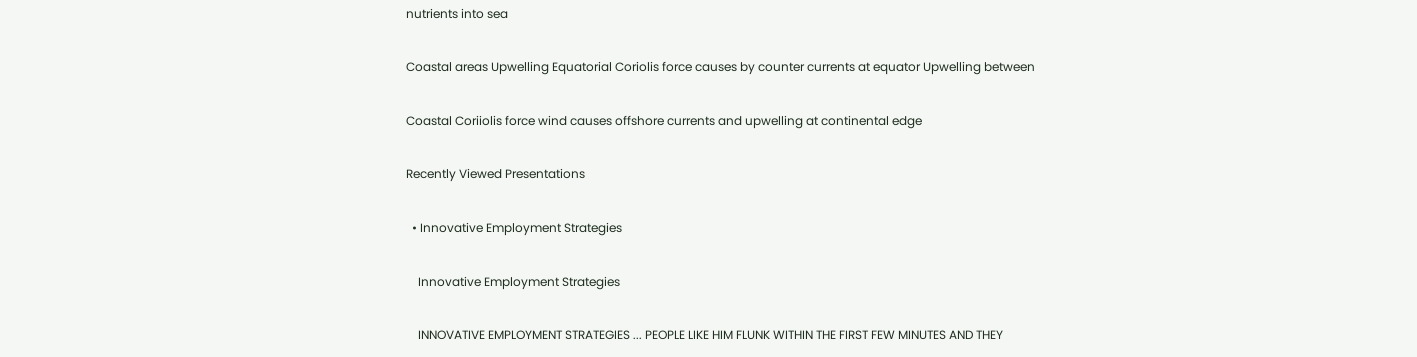nutrients into sea

Coastal areas Upwelling Equatorial Coriolis force causes by counter currents at equator Upwelling between

Coastal Coriiolis force wind causes offshore currents and upwelling at continental edge

Recently Viewed Presentations

  • Innovative Employment Strategies

    Innovative Employment Strategies

    INNOVATIVE EMPLOYMENT STRATEGIES ... PEOPLE LIKE HIM FLUNK WITHIN THE FIRST FEW MINUTES AND THEY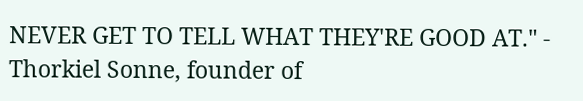NEVER GET TO TELL WHAT THEY'RE GOOD AT." - Thorkiel Sonne, founder of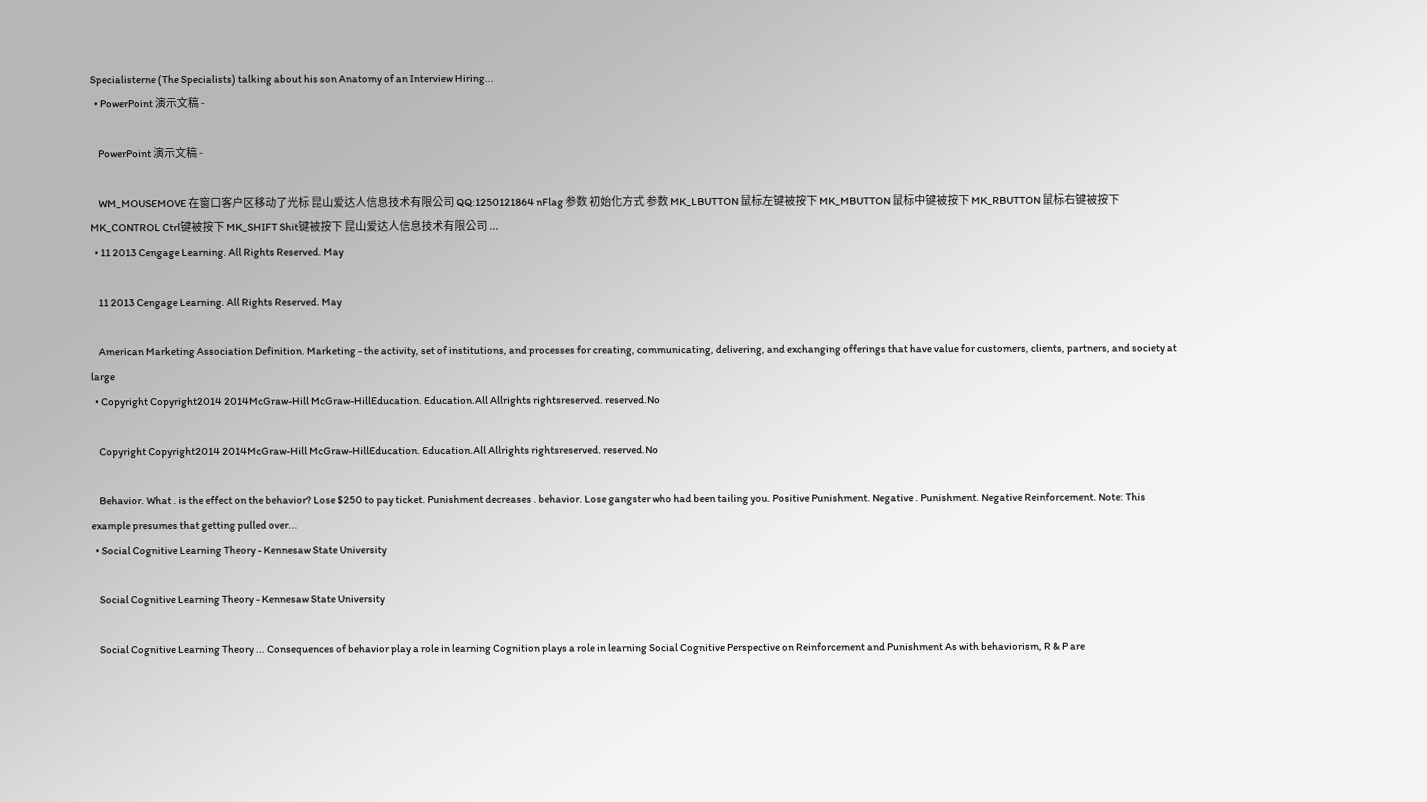Specialisterne (The Specialists) talking about his son Anatomy of an Interview Hiring...
  • PowerPoint 演示文稿 -

    PowerPoint 演示文稿 -

    WM_MOUSEMOVE 在窗口客户区移动了光标 昆山爱达人信息技术有限公司 QQ:1250121864 nFlag 参数 初始化方式 参数 MK_LBUTTON 鼠标左键被按下 MK_MBUTTON 鼠标中键被按下 MK_RBUTTON 鼠标右键被按下 MK_CONTROL Ctrl键被按下 MK_SHIFT Shit键被按下 昆山爱达人信息技术有限公司 ...
  • 11 2013 Cengage Learning. All Rights Reserved. May

    11 2013 Cengage Learning. All Rights Reserved. May

    American Marketing Association Definition. Marketing - the activity, set of institutions, and processes for creating, communicating, delivering, and exchanging offerings that have value for customers, clients, partners, and society at large
  • Copyright Copyright2014 2014McGraw-Hill McGraw-HillEducation. Education.All Allrights rightsreserved. reserved.No

    Copyright Copyright2014 2014McGraw-Hill McGraw-HillEducation. Education.All Allrights rightsreserved. reserved.No

    Behavior. What . is the effect on the behavior? Lose $250 to pay ticket. Punishment decreases . behavior. Lose gangster who had been tailing you. Positive Punishment. Negative . Punishment. Negative Reinforcement. Note: This example presumes that getting pulled over...
  • Social Cognitive Learning Theory - Kennesaw State University

    Social Cognitive Learning Theory - Kennesaw State University

    Social Cognitive Learning Theory ... Consequences of behavior play a role in learning Cognition plays a role in learning Social Cognitive Perspective on Reinforcement and Punishment As with behaviorism, R & P are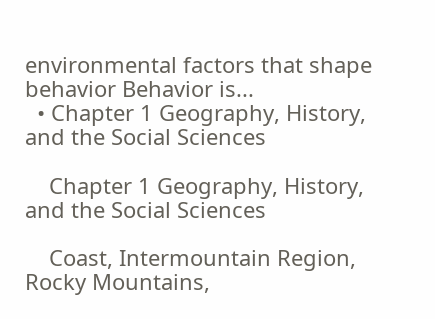environmental factors that shape behavior Behavior is...
  • Chapter 1 Geography, History, and the Social Sciences

    Chapter 1 Geography, History, and the Social Sciences

    Coast, Intermountain Region, Rocky Mountains,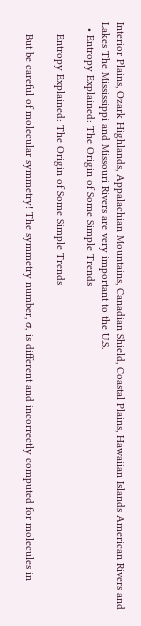Interior Plains, Ozark Highlands, Appalachian Mountains, Canadian Shield, Coastal Plains, Hawaiian Islands American Rivers and Lakes The Mississippi and Missouri Rivers are very important to the U.S.
  • Entropy Explained: The Origin of Some Simple Trends

    Entropy Explained: The Origin of Some Simple Trends

    But be careful of molecular symmetry! The symmetry number, σ, is different and incorrectly computed for molecules in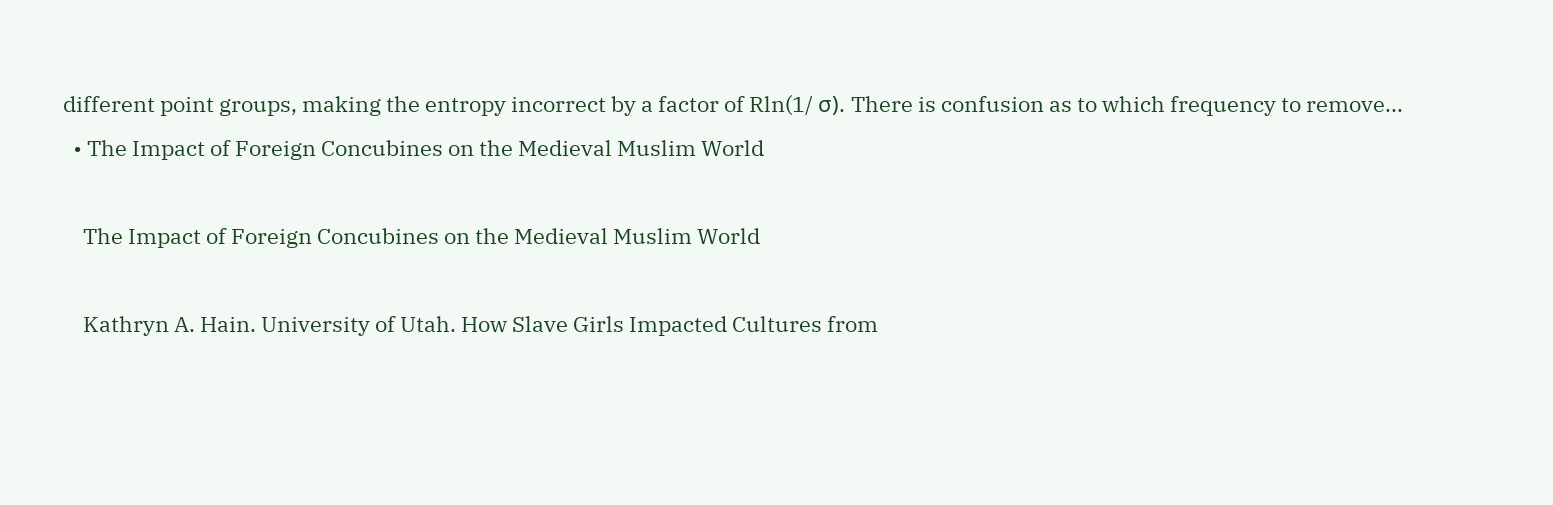different point groups, making the entropy incorrect by a factor of Rln(1/ σ). There is confusion as to which frequency to remove...
  • The Impact of Foreign Concubines on the Medieval Muslim World

    The Impact of Foreign Concubines on the Medieval Muslim World

    Kathryn A. Hain. University of Utah. How Slave Girls Impacted Cultures from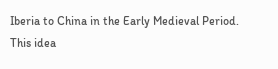Iberia to China in the Early Medieval Period. This idea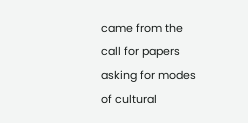came from the call for papers asking for modes of cultural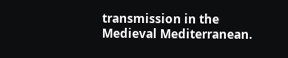transmission in the Medieval Mediterranean.